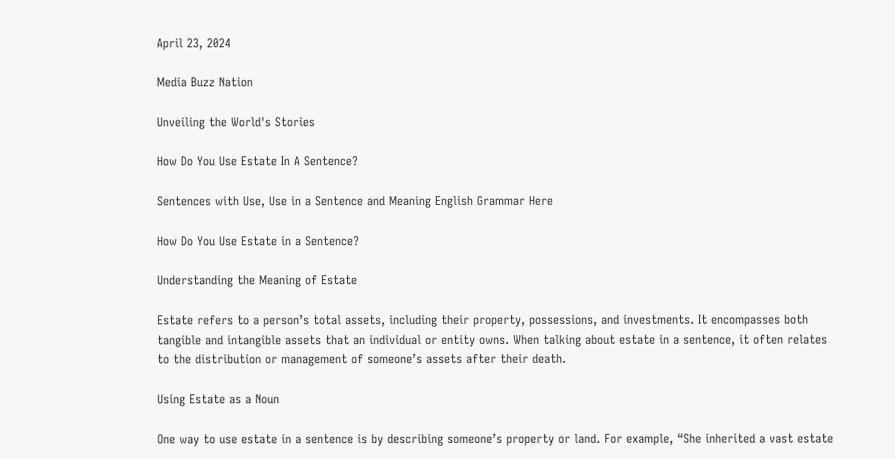April 23, 2024

Media Buzz Nation

Unveiling the World's Stories

How Do You Use Estate In A Sentence?

Sentences with Use, Use in a Sentence and Meaning English Grammar Here

How Do You Use Estate in a Sentence?

Understanding the Meaning of Estate

Estate refers to a person’s total assets, including their property, possessions, and investments. It encompasses both tangible and intangible assets that an individual or entity owns. When talking about estate in a sentence, it often relates to the distribution or management of someone’s assets after their death.

Using Estate as a Noun

One way to use estate in a sentence is by describing someone’s property or land. For example, “She inherited a vast estate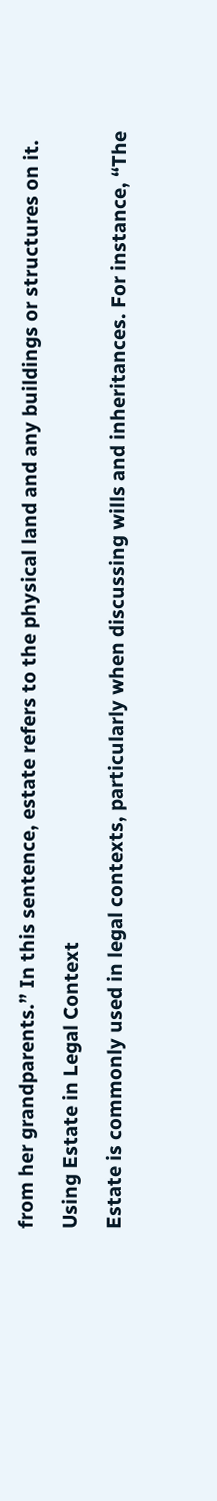from her grandparents.” In this sentence, estate refers to the physical land and any buildings or structures on it.

Using Estate in Legal Context

Estate is commonly used in legal contexts, particularly when discussing wills and inheritances. For instance, “The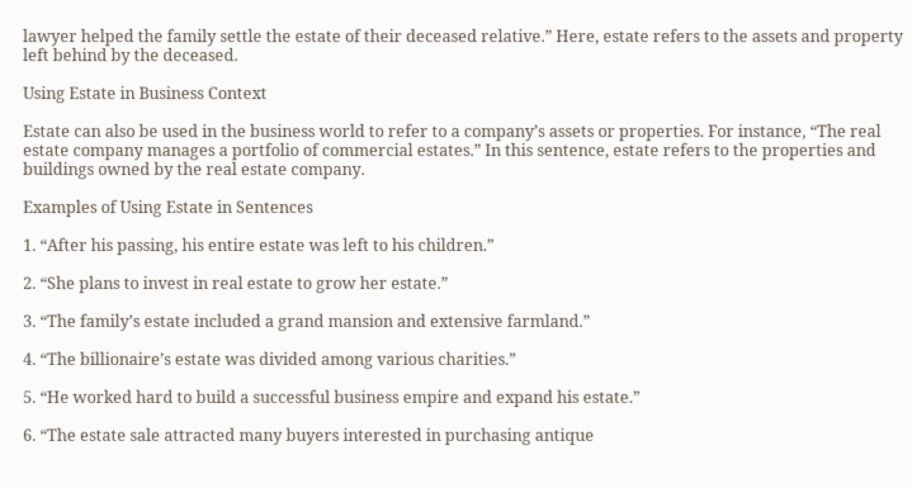lawyer helped the family settle the estate of their deceased relative.” Here, estate refers to the assets and property left behind by the deceased.

Using Estate in Business Context

Estate can also be used in the business world to refer to a company’s assets or properties. For instance, “The real estate company manages a portfolio of commercial estates.” In this sentence, estate refers to the properties and buildings owned by the real estate company.

Examples of Using Estate in Sentences

1. “After his passing, his entire estate was left to his children.”

2. “She plans to invest in real estate to grow her estate.”

3. “The family’s estate included a grand mansion and extensive farmland.”

4. “The billionaire’s estate was divided among various charities.”

5. “He worked hard to build a successful business empire and expand his estate.”

6. “The estate sale attracted many buyers interested in purchasing antique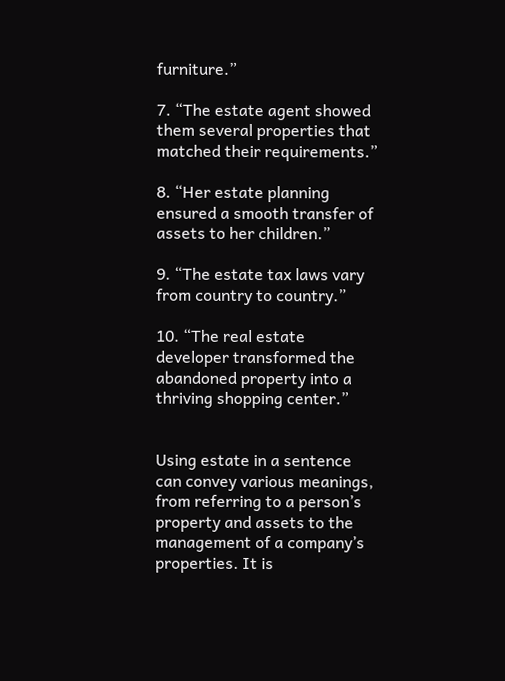furniture.”

7. “The estate agent showed them several properties that matched their requirements.”

8. “Her estate planning ensured a smooth transfer of assets to her children.”

9. “The estate tax laws vary from country to country.”

10. “The real estate developer transformed the abandoned property into a thriving shopping center.”


Using estate in a sentence can convey various meanings, from referring to a person’s property and assets to the management of a company’s properties. It is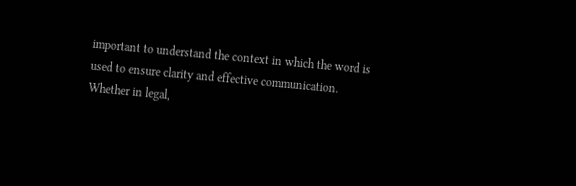important to understand the context in which the word is used to ensure clarity and effective communication. Whether in legal,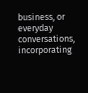business, or everyday conversations, incorporating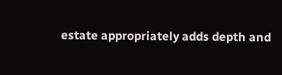estate appropriately adds depth and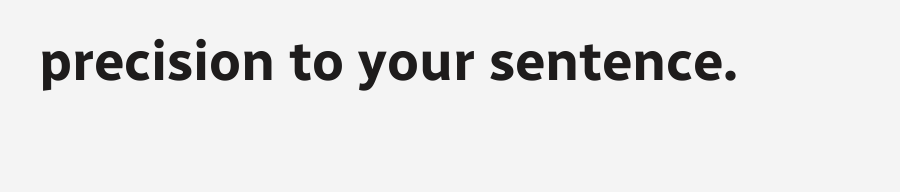precision to your sentence.